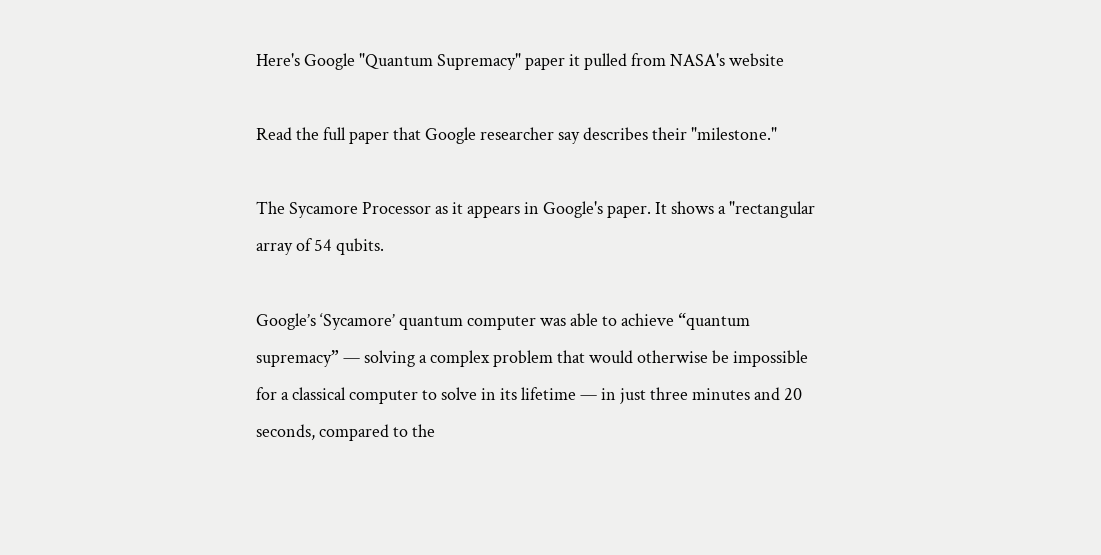Here's Google "Quantum Supremacy" paper it pulled from NASA's website

Read the full paper that Google researcher say describes their "milestone."

The Sycamore Processor as it appears in Google's paper. It shows a "rectangular array of 54 qubits.

Google’s ‘Sycamore’ quantum computer was able to achieve “quantum supremacy” — solving a complex problem that would otherwise be impossible for a classical computer to solve in its lifetime — in just three minutes and 20 seconds, compared to the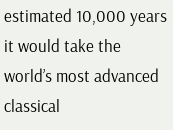estimated 10,000 years it would take the world’s most advanced classical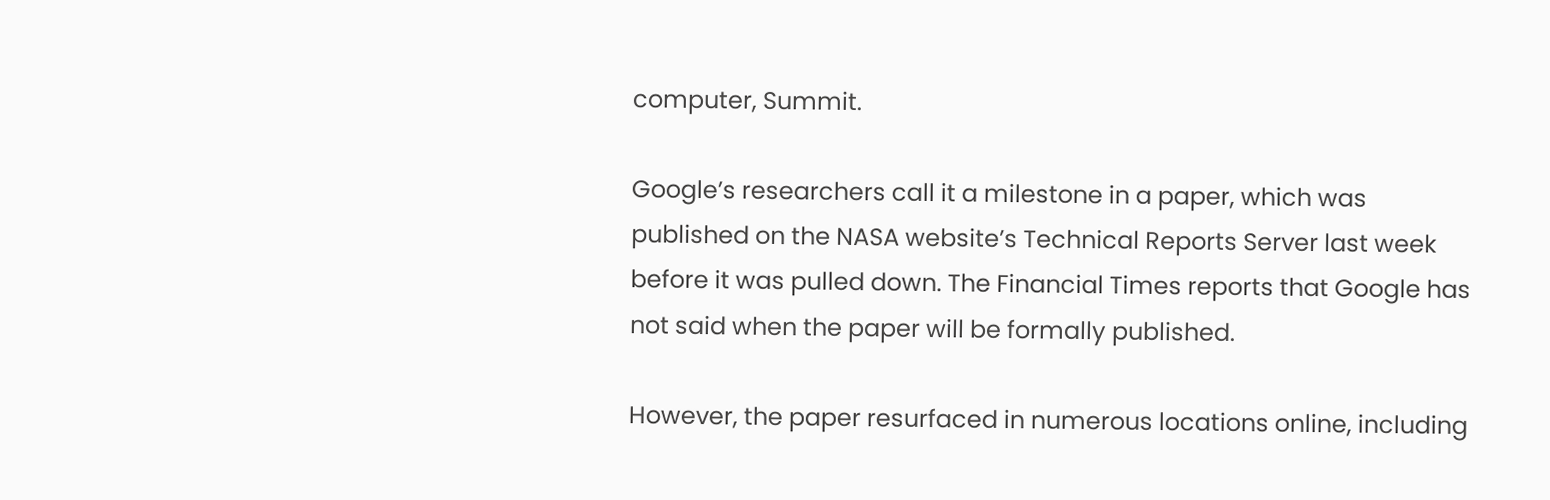computer, Summit.

Google’s researchers call it a milestone in a paper, which was published on the NASA website’s Technical Reports Server last week before it was pulled down. The Financial Times reports that Google has not said when the paper will be formally published.

However, the paper resurfaced in numerous locations online, including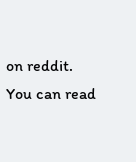on reddit. You can read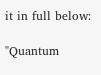it in full below:

"Quantum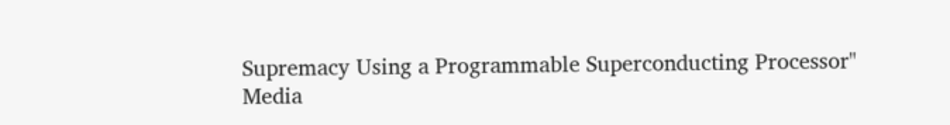Supremacy Using a Programmable Superconducting Processor"
Media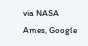via NASA Ames, Google